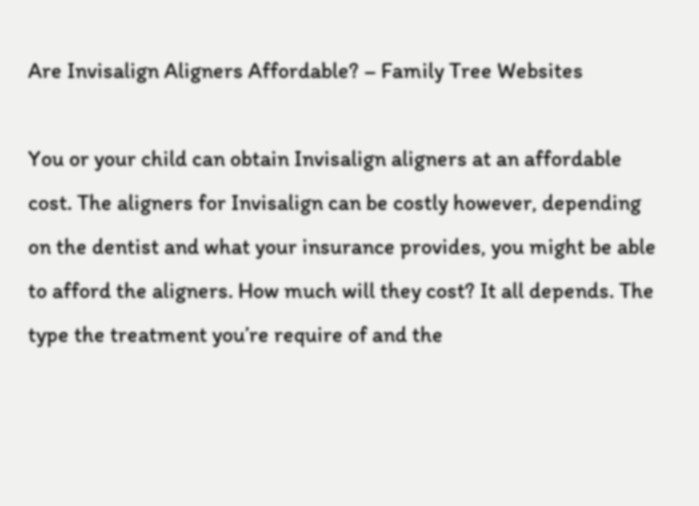Are Invisalign Aligners Affordable? – Family Tree Websites

You or your child can obtain Invisalign aligners at an affordable cost. The aligners for Invisalign can be costly however, depending on the dentist and what your insurance provides, you might be able to afford the aligners. How much will they cost? It all depends. The type the treatment you’re require of and the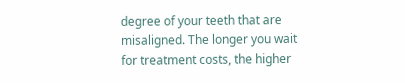degree of your teeth that are misaligned. The longer you wait for treatment costs, the higher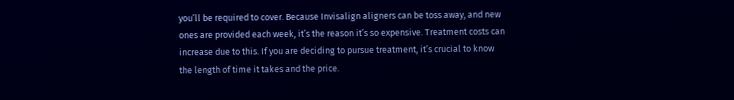you’ll be required to cover. Because Invisalign aligners can be toss away, and new ones are provided each week, it’s the reason it’s so expensive. Treatment costs can increase due to this. If you are deciding to pursue treatment, it’s crucial to know the length of time it takes and the price.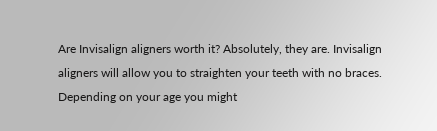Are Invisalign aligners worth it? Absolutely, they are. Invisalign aligners will allow you to straighten your teeth with no braces. Depending on your age you might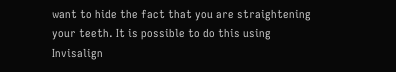want to hide the fact that you are straightening your teeth. It is possible to do this using Invisalign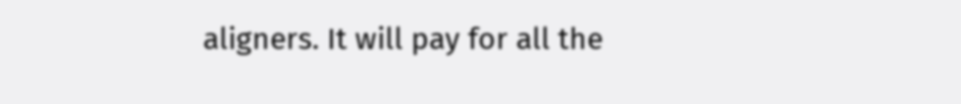aligners. It will pay for all the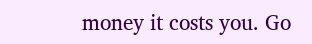money it costs you. Go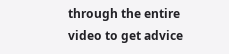through the entire video to get advice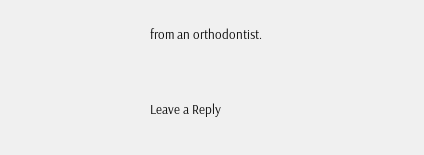from an orthodontist.


Leave a Reply